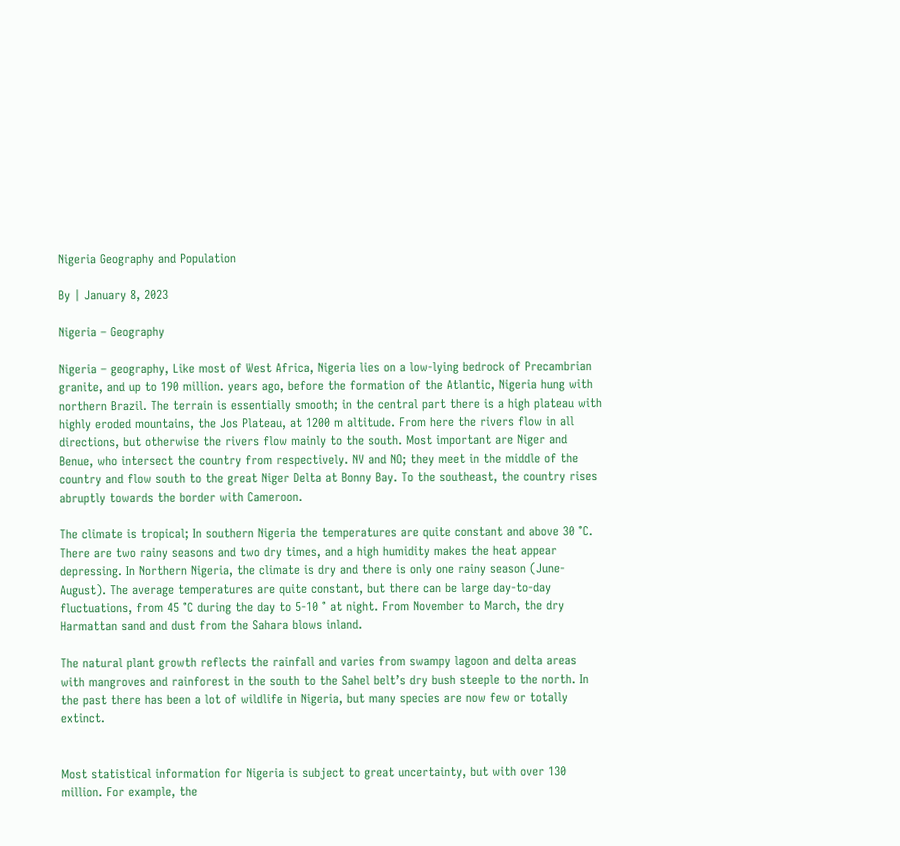Nigeria Geography and Population

By | January 8, 2023

Nigeria – Geography

Nigeria – geography, Like most of West Africa, Nigeria lies on a low-lying bedrock of Precambrian granite, and up to 190 million. years ago, before the formation of the Atlantic, Nigeria hung with northern Brazil. The terrain is essentially smooth; in the central part there is a high plateau with highly eroded mountains, the Jos Plateau, at 1200 m altitude. From here the rivers flow in all directions, but otherwise the rivers flow mainly to the south. Most important are Niger and Benue, who intersect the country from respectively. NV and NO; they meet in the middle of the country and flow south to the great Niger Delta at Bonny Bay. To the southeast, the country rises abruptly towards the border with Cameroon.

The climate is tropical; In southern Nigeria the temperatures are quite constant and above 30 °C. There are two rainy seasons and two dry times, and a high humidity makes the heat appear depressing. In Northern Nigeria, the climate is dry and there is only one rainy season (June-August). The average temperatures are quite constant, but there can be large day-to-day fluctuations, from 45 °C during the day to 5-10 ° at night. From November to March, the dry Harmattan sand and dust from the Sahara blows inland.

The natural plant growth reflects the rainfall and varies from swampy lagoon and delta areas with mangroves and rainforest in the south to the Sahel belt’s dry bush steeple to the north. In the past there has been a lot of wildlife in Nigeria, but many species are now few or totally extinct.


Most statistical information for Nigeria is subject to great uncertainty, but with over 130 million. For example, the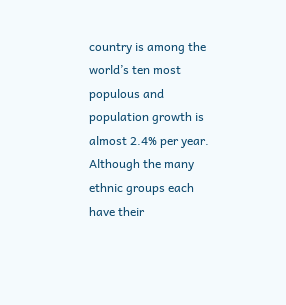country is among the world’s ten most populous and population growth is almost 2.4% per year. Although the many ethnic groups each have their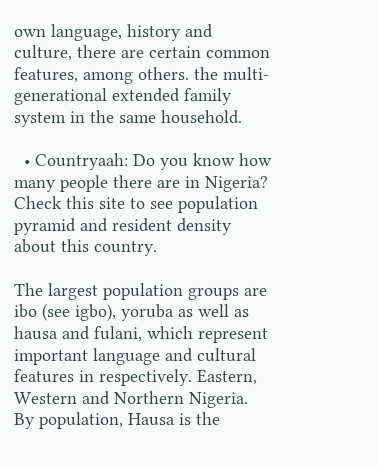own language, history and culture, there are certain common features, among others. the multi-generational extended family system in the same household.

  • Countryaah: Do you know how many people there are in Nigeria? Check this site to see population pyramid and resident density about this country.

The largest population groups are ibo (see igbo), yoruba as well as hausa and fulani, which represent important language and cultural features in respectively. Eastern, Western and Northern Nigeria. By population, Hausa is the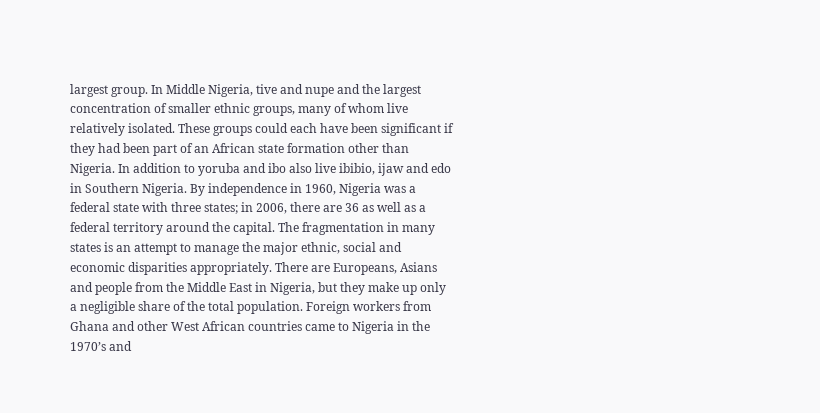largest group. In Middle Nigeria, tive and nupe and the largest concentration of smaller ethnic groups, many of whom live relatively isolated. These groups could each have been significant if they had been part of an African state formation other than Nigeria. In addition to yoruba and ibo also live ibibio, ijaw and edo in Southern Nigeria. By independence in 1960, Nigeria was a federal state with three states; in 2006, there are 36 as well as a federal territory around the capital. The fragmentation in many states is an attempt to manage the major ethnic, social and economic disparities appropriately. There are Europeans, Asians and people from the Middle East in Nigeria, but they make up only a negligible share of the total population. Foreign workers from Ghana and other West African countries came to Nigeria in the 1970’s and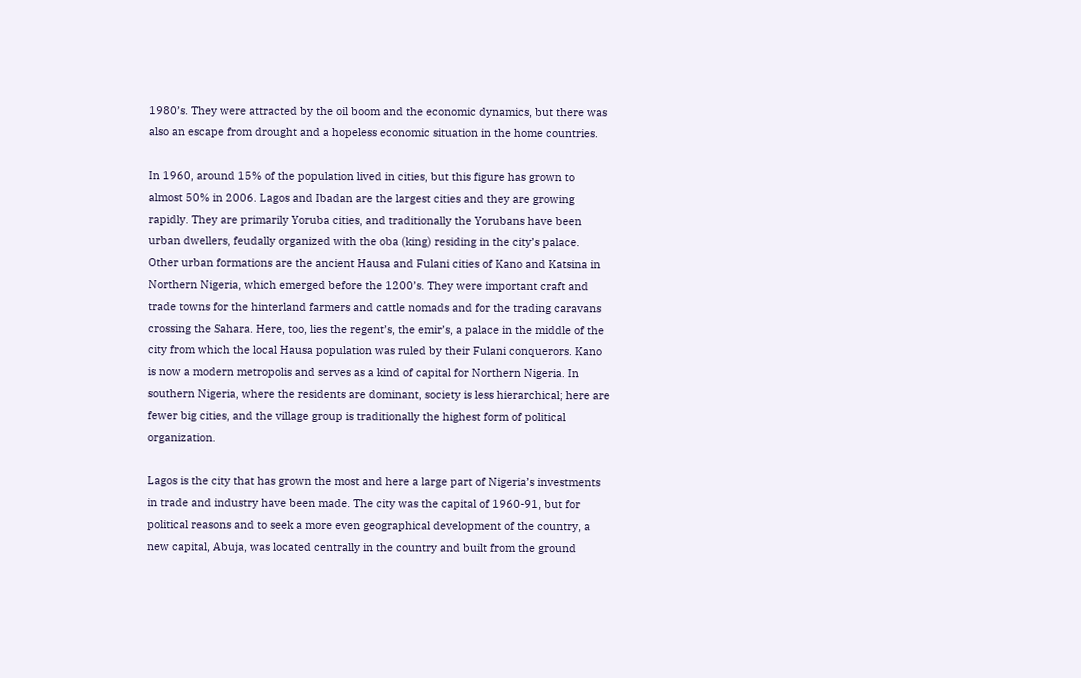1980’s. They were attracted by the oil boom and the economic dynamics, but there was also an escape from drought and a hopeless economic situation in the home countries.

In 1960, around 15% of the population lived in cities, but this figure has grown to almost 50% in 2006. Lagos and Ibadan are the largest cities and they are growing rapidly. They are primarily Yoruba cities, and traditionally the Yorubans have been urban dwellers, feudally organized with the oba (king) residing in the city’s palace. Other urban formations are the ancient Hausa and Fulani cities of Kano and Katsina in Northern Nigeria, which emerged before the 1200’s. They were important craft and trade towns for the hinterland farmers and cattle nomads and for the trading caravans crossing the Sahara. Here, too, lies the regent’s, the emir’s, a palace in the middle of the city from which the local Hausa population was ruled by their Fulani conquerors. Kano is now a modern metropolis and serves as a kind of capital for Northern Nigeria. In southern Nigeria, where the residents are dominant, society is less hierarchical; here are fewer big cities, and the village group is traditionally the highest form of political organization.

Lagos is the city that has grown the most and here a large part of Nigeria’s investments in trade and industry have been made. The city was the capital of 1960-91, but for political reasons and to seek a more even geographical development of the country, a new capital, Abuja, was located centrally in the country and built from the ground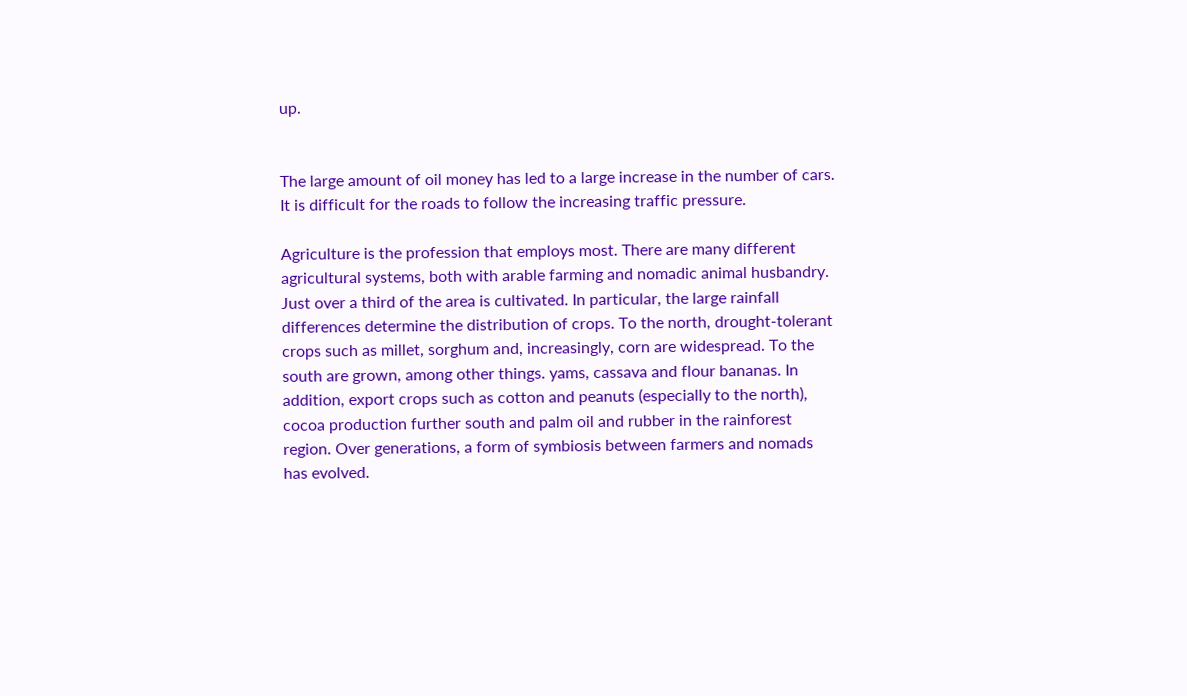up.


The large amount of oil money has led to a large increase in the number of cars. It is difficult for the roads to follow the increasing traffic pressure.

Agriculture is the profession that employs most. There are many different agricultural systems, both with arable farming and nomadic animal husbandry. Just over a third of the area is cultivated. In particular, the large rainfall differences determine the distribution of crops. To the north, drought-tolerant crops such as millet, sorghum and, increasingly, corn are widespread. To the south are grown, among other things. yams, cassava and flour bananas. In addition, export crops such as cotton and peanuts (especially to the north), cocoa production further south and palm oil and rubber in the rainforest region. Over generations, a form of symbiosis between farmers and nomads has evolved.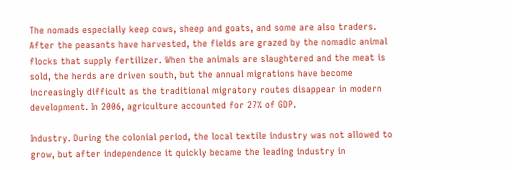The nomads especially keep cows, sheep and goats, and some are also traders. After the peasants have harvested, the fields are grazed by the nomadic animal flocks that supply fertilizer. When the animals are slaughtered and the meat is sold, the herds are driven south, but the annual migrations have become increasingly difficult as the traditional migratory routes disappear in modern development. In 2006, agriculture accounted for 27% of GDP.

Industry. During the colonial period, the local textile industry was not allowed to grow, but after independence it quickly became the leading industry in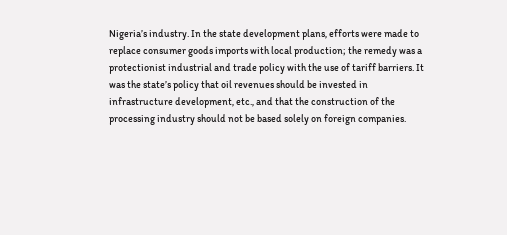Nigeria’s industry. In the state development plans, efforts were made to replace consumer goods imports with local production; the remedy was a protectionist industrial and trade policy with the use of tariff barriers. It was the state’s policy that oil revenues should be invested in infrastructure development, etc., and that the construction of the processing industry should not be based solely on foreign companies.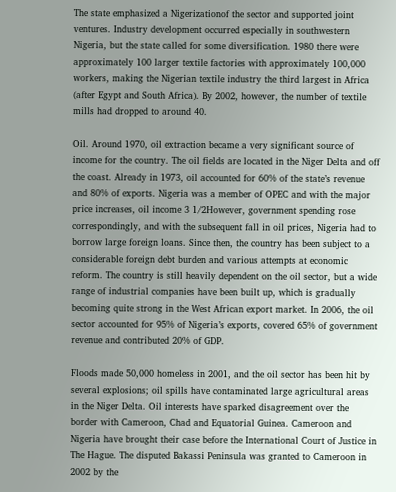The state emphasized a Nigerizationof the sector and supported joint ventures. Industry development occurred especially in southwestern Nigeria, but the state called for some diversification. 1980 there were approximately 100 larger textile factories with approximately 100,000 workers, making the Nigerian textile industry the third largest in Africa (after Egypt and South Africa). By 2002, however, the number of textile mills had dropped to around 40.

Oil. Around 1970, oil extraction became a very significant source of income for the country. The oil fields are located in the Niger Delta and off the coast. Already in 1973, oil accounted for 60% of the state’s revenue and 80% of exports. Nigeria was a member of OPEC and with the major price increases, oil income 3 1/2However, government spending rose correspondingly, and with the subsequent fall in oil prices, Nigeria had to borrow large foreign loans. Since then, the country has been subject to a considerable foreign debt burden and various attempts at economic reform. The country is still heavily dependent on the oil sector, but a wide range of industrial companies have been built up, which is gradually becoming quite strong in the West African export market. In 2006, the oil sector accounted for 95% of Nigeria’s exports, covered 65% of government revenue and contributed 20% of GDP.

Floods made 50,000 homeless in 2001, and the oil sector has been hit by several explosions; oil spills have contaminated large agricultural areas in the Niger Delta. Oil interests have sparked disagreement over the border with Cameroon, Chad and Equatorial Guinea. Cameroon and Nigeria have brought their case before the International Court of Justice in The Hague. The disputed Bakassi Peninsula was granted to Cameroon in 2002 by the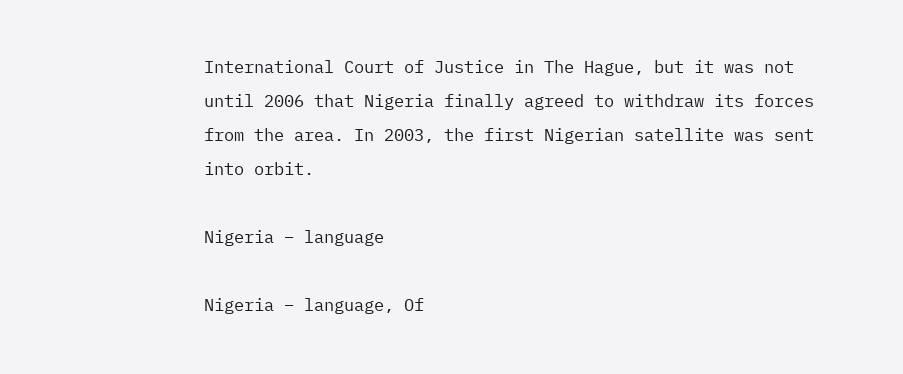International Court of Justice in The Hague, but it was not until 2006 that Nigeria finally agreed to withdraw its forces from the area. In 2003, the first Nigerian satellite was sent into orbit.

Nigeria – language

Nigeria – language, Of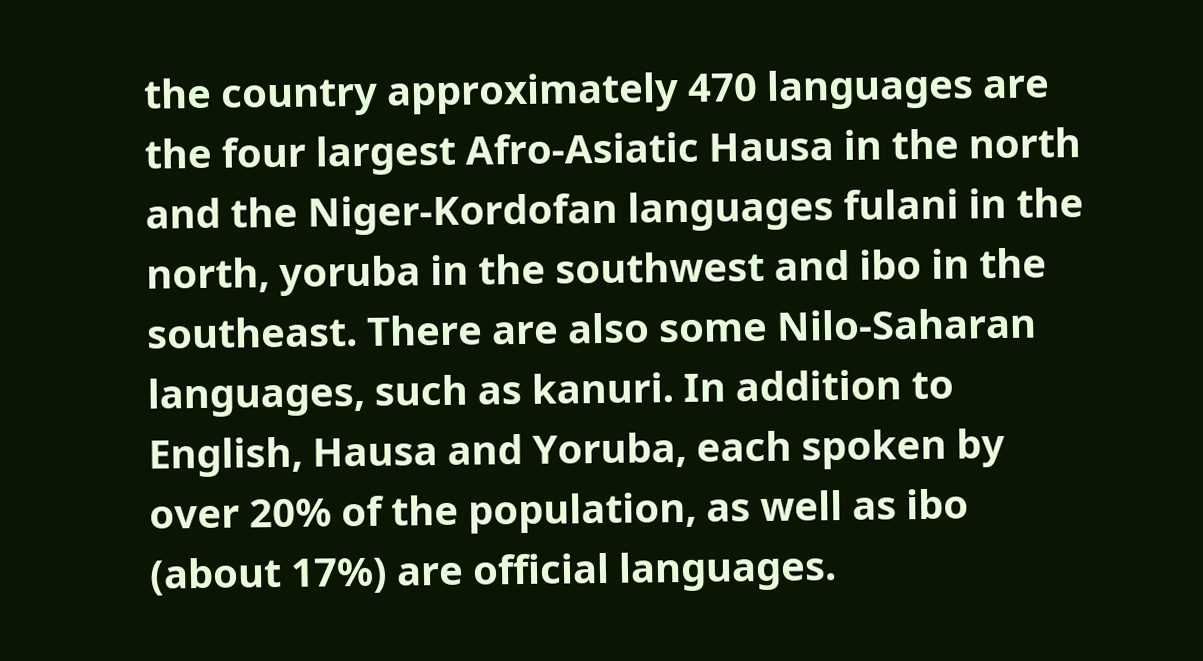the country approximately 470 languages are the four largest Afro-Asiatic Hausa in the north and the Niger-Kordofan languages fulani in the north, yoruba in the southwest and ibo in the southeast. There are also some Nilo-Saharan languages, such as kanuri. In addition to English, Hausa and Yoruba, each spoken by over 20% of the population, as well as ibo (about 17%) are official languages.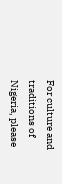For culture and traditions of Nigeria, please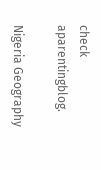check aparentingblog.

Nigeria Geography